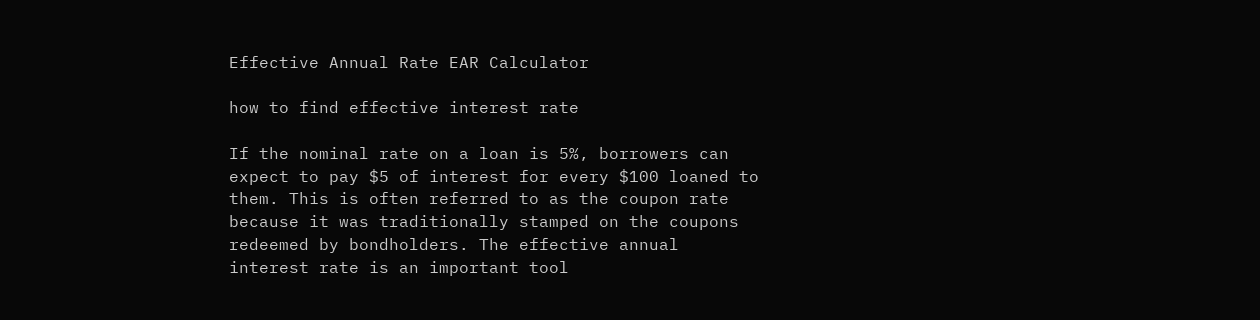Effective Annual Rate EAR Calculator

how to find effective interest rate

If the nominal rate on a loan is 5%, borrowers can expect to pay $5 of interest for every $100 loaned to them. This is often referred to as the coupon rate because it was traditionally stamped on the coupons redeemed by bondholders. The effective annual interest rate is an important tool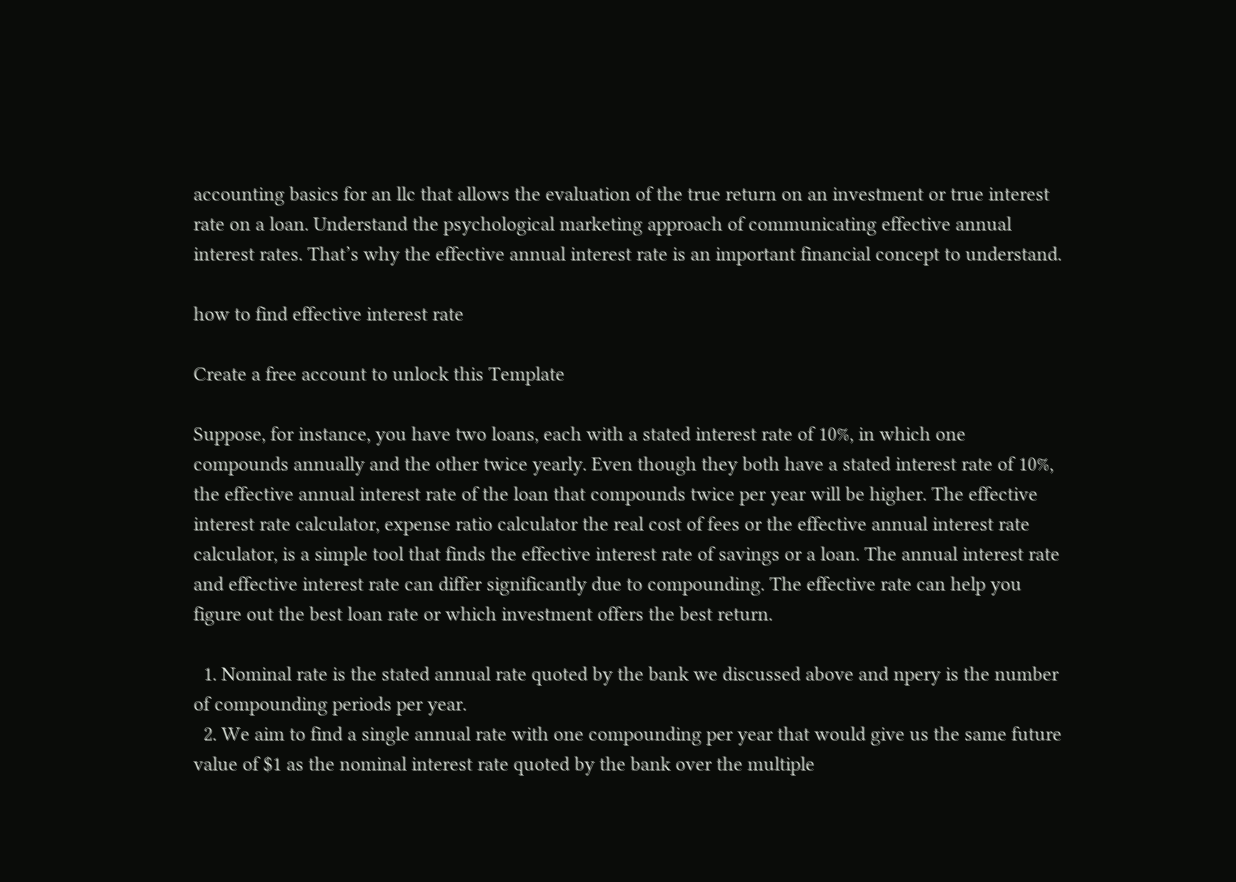accounting basics for an llc that allows the evaluation of the true return on an investment or true interest rate on a loan. Understand the psychological marketing approach of communicating effective annual interest rates. That’s why the effective annual interest rate is an important financial concept to understand.

how to find effective interest rate

Create a free account to unlock this Template

Suppose, for instance, you have two loans, each with a stated interest rate of 10%, in which one compounds annually and the other twice yearly. Even though they both have a stated interest rate of 10%, the effective annual interest rate of the loan that compounds twice per year will be higher. The effective interest rate calculator, expense ratio calculator the real cost of fees or the effective annual interest rate calculator, is a simple tool that finds the effective interest rate of savings or a loan. The annual interest rate and effective interest rate can differ significantly due to compounding. The effective rate can help you figure out the best loan rate or which investment offers the best return.

  1. Nominal rate is the stated annual rate quoted by the bank we discussed above and npery is the number of compounding periods per year.
  2. We aim to find a single annual rate with one compounding per year that would give us the same future value of $1 as the nominal interest rate quoted by the bank over the multiple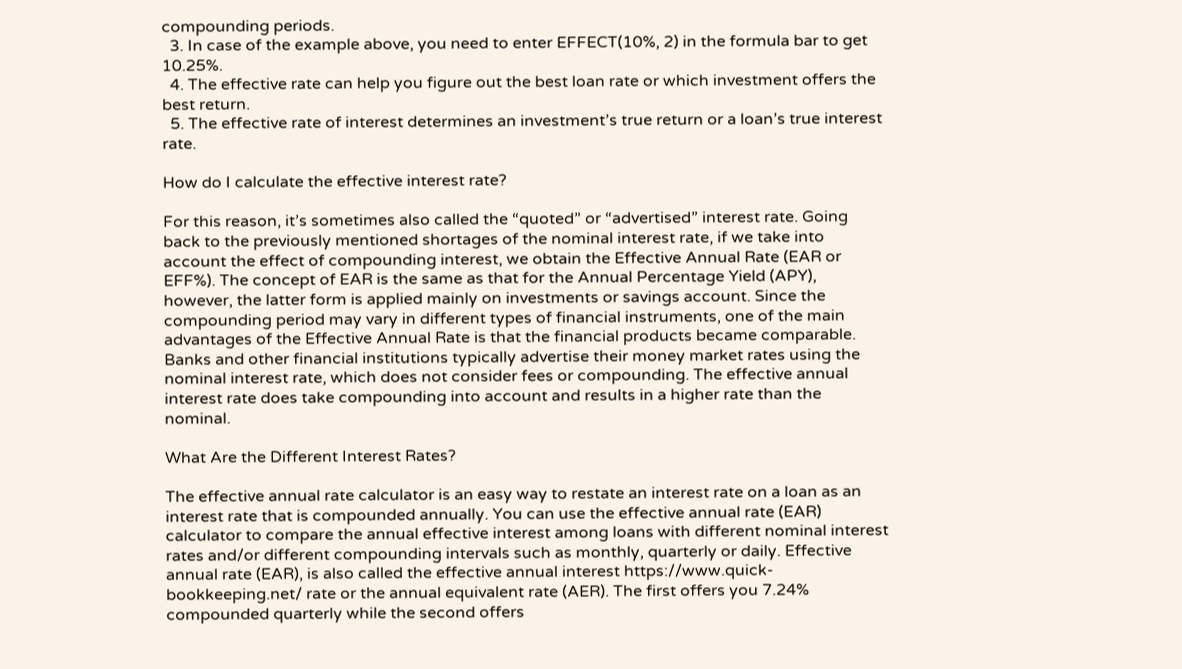compounding periods.
  3. In case of the example above, you need to enter EFFECT(10%, 2) in the formula bar to get 10.25%.
  4. The effective rate can help you figure out the best loan rate or which investment offers the best return.
  5. The effective rate of interest determines an investment’s true return or a loan’s true interest rate.

How do I calculate the effective interest rate?

For this reason, it’s sometimes also called the “quoted” or “advertised” interest rate. Going back to the previously mentioned shortages of the nominal interest rate, if we take into account the effect of compounding interest, we obtain the Effective Annual Rate (EAR or EFF%). The concept of EAR is the same as that for the Annual Percentage Yield (APY), however, the latter form is applied mainly on investments or savings account. Since the compounding period may vary in different types of financial instruments, one of the main advantages of the Effective Annual Rate is that the financial products became comparable. Banks and other financial institutions typically advertise their money market rates using the nominal interest rate, which does not consider fees or compounding. The effective annual interest rate does take compounding into account and results in a higher rate than the nominal.

What Are the Different Interest Rates?

The effective annual rate calculator is an easy way to restate an interest rate on a loan as an interest rate that is compounded annually. You can use the effective annual rate (EAR) calculator to compare the annual effective interest among loans with different nominal interest rates and/or different compounding intervals such as monthly, quarterly or daily. Effective annual rate (EAR), is also called the effective annual interest https://www.quick-bookkeeping.net/ rate or the annual equivalent rate (AER). The first offers you 7.24% compounded quarterly while the second offers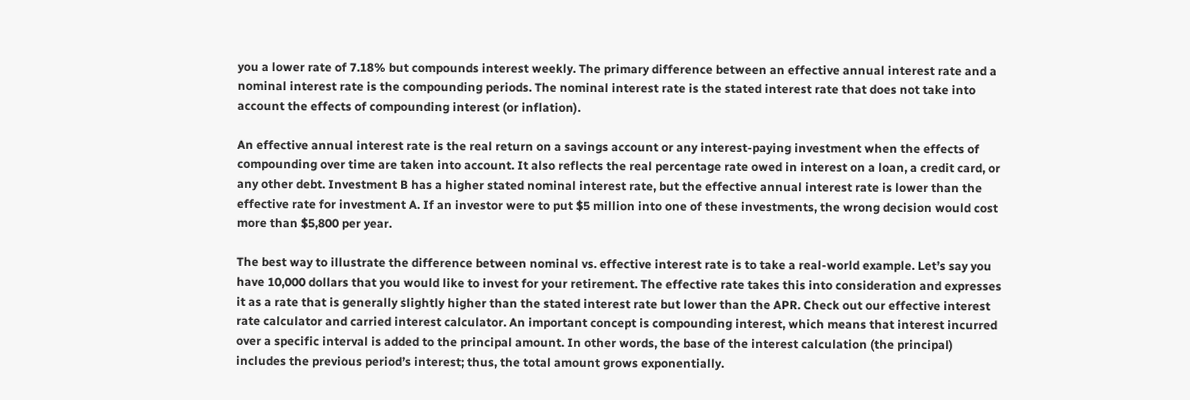you a lower rate of 7.18% but compounds interest weekly. The primary difference between an effective annual interest rate and a nominal interest rate is the compounding periods. The nominal interest rate is the stated interest rate that does not take into account the effects of compounding interest (or inflation).

An effective annual interest rate is the real return on a savings account or any interest-paying investment when the effects of compounding over time are taken into account. It also reflects the real percentage rate owed in interest on a loan, a credit card, or any other debt. Investment B has a higher stated nominal interest rate, but the effective annual interest rate is lower than the effective rate for investment A. If an investor were to put $5 million into one of these investments, the wrong decision would cost more than $5,800 per year.

The best way to illustrate the difference between nominal vs. effective interest rate is to take a real-world example. Let’s say you have 10,000 dollars that you would like to invest for your retirement. The effective rate takes this into consideration and expresses it as a rate that is generally slightly higher than the stated interest rate but lower than the APR. Check out our effective interest rate calculator and carried interest calculator. An important concept is compounding interest, which means that interest incurred over a specific interval is added to the principal amount. In other words, the base of the interest calculation (the principal) includes the previous period’s interest; thus, the total amount grows exponentially.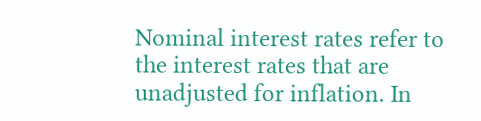Nominal interest rates refer to the interest rates that are unadjusted for inflation. In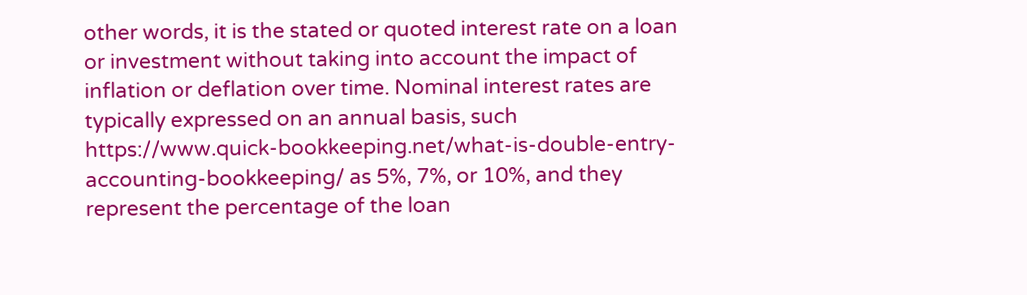other words, it is the stated or quoted interest rate on a loan or investment without taking into account the impact of inflation or deflation over time. Nominal interest rates are typically expressed on an annual basis, such https://www.quick-bookkeeping.net/what-is-double-entry-accounting-bookkeeping/ as 5%, 7%, or 10%, and they represent the percentage of the loan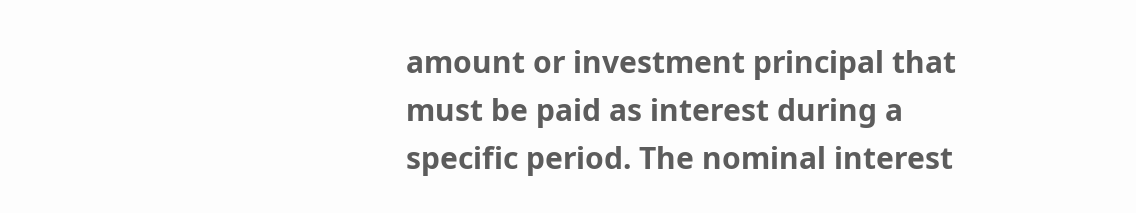amount or investment principal that must be paid as interest during a specific period. The nominal interest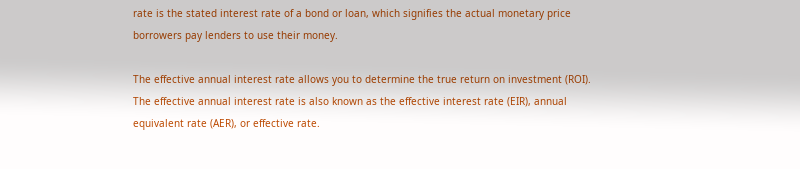rate is the stated interest rate of a bond or loan, which signifies the actual monetary price borrowers pay lenders to use their money.

The effective annual interest rate allows you to determine the true return on investment (ROI). The effective annual interest rate is also known as the effective interest rate (EIR), annual equivalent rate (AER), or effective rate.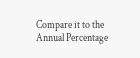Compare it to the Annual Percentage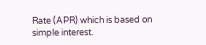Rate (APR) which is based on simple interest.